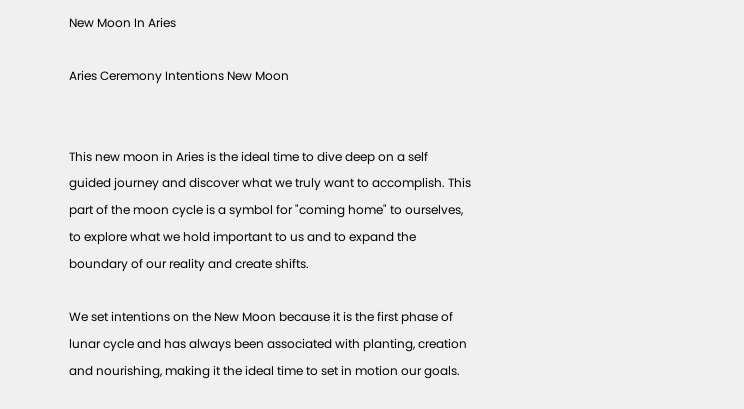New Moon In Aries

Aries Ceremony Intentions New Moon


This new moon in Aries is the ideal time to dive deep on a self guided journey and discover what we truly want to accomplish. This part of the moon cycle is a symbol for "coming home" to ourselves, to explore what we hold important to us and to expand the boundary of our reality and create shifts.

We set intentions on the New Moon because it is the first phase of lunar cycle and has always been associated with planting, creation and nourishing, making it the ideal time to set in motion our goals.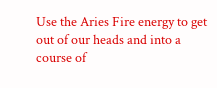Use the Aries Fire energy to get out of our heads and into a course of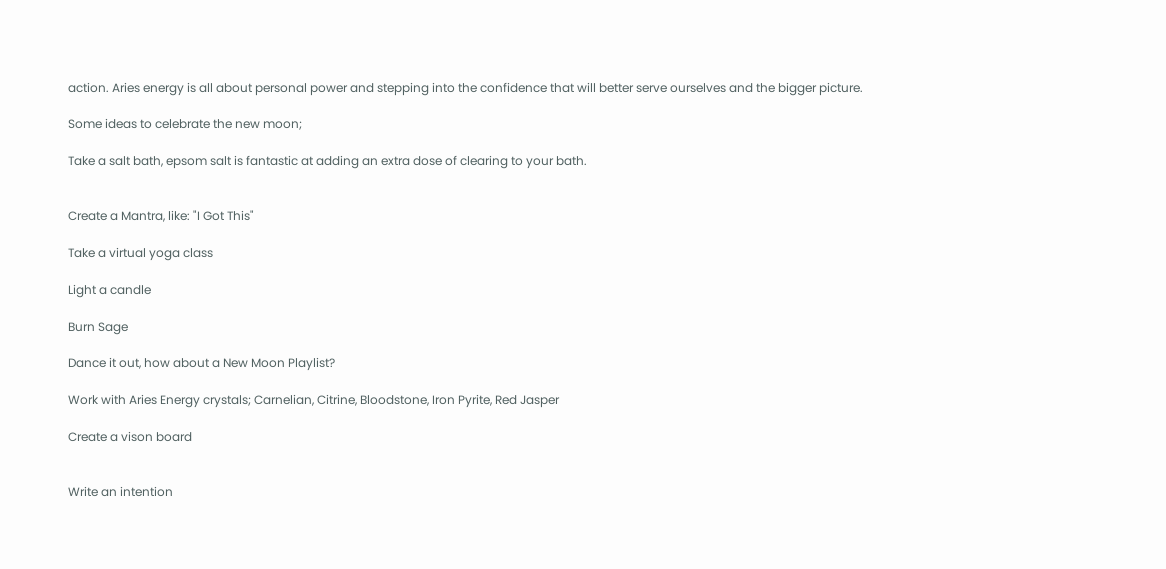action. Aries energy is all about personal power and stepping into the confidence that will better serve ourselves and the bigger picture.

Some ideas to celebrate the new moon;

Take a salt bath, epsom salt is fantastic at adding an extra dose of clearing to your bath.


Create a Mantra, like: "I Got This"

Take a virtual yoga class

Light a candle

Burn Sage

Dance it out, how about a New Moon Playlist?

Work with Aries Energy crystals; Carnelian, Citrine, Bloodstone, Iron Pyrite, Red Jasper

Create a vison board


Write an intention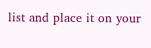list and place it on your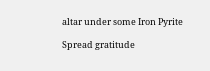altar under some Iron Pyrite

Spread gratitude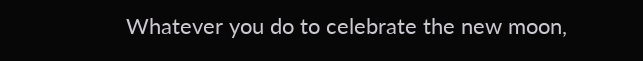Whatever you do to celebrate the new moon,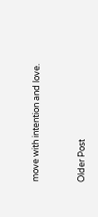move with intention and love.



Older Post